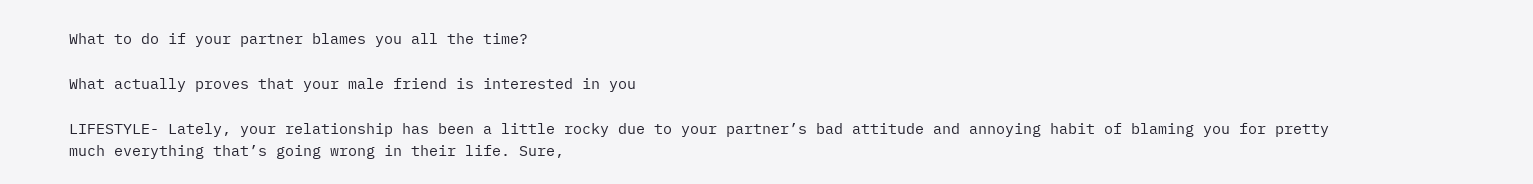What to do if your partner blames you all the time?

What actually proves that your male friend is interested in you

LIFESTYLE- Lately, your relationship has been a little rocky due to your partner’s bad attitude and annoying habit of blaming you for pretty much everything that’s going wrong in their life. Sure,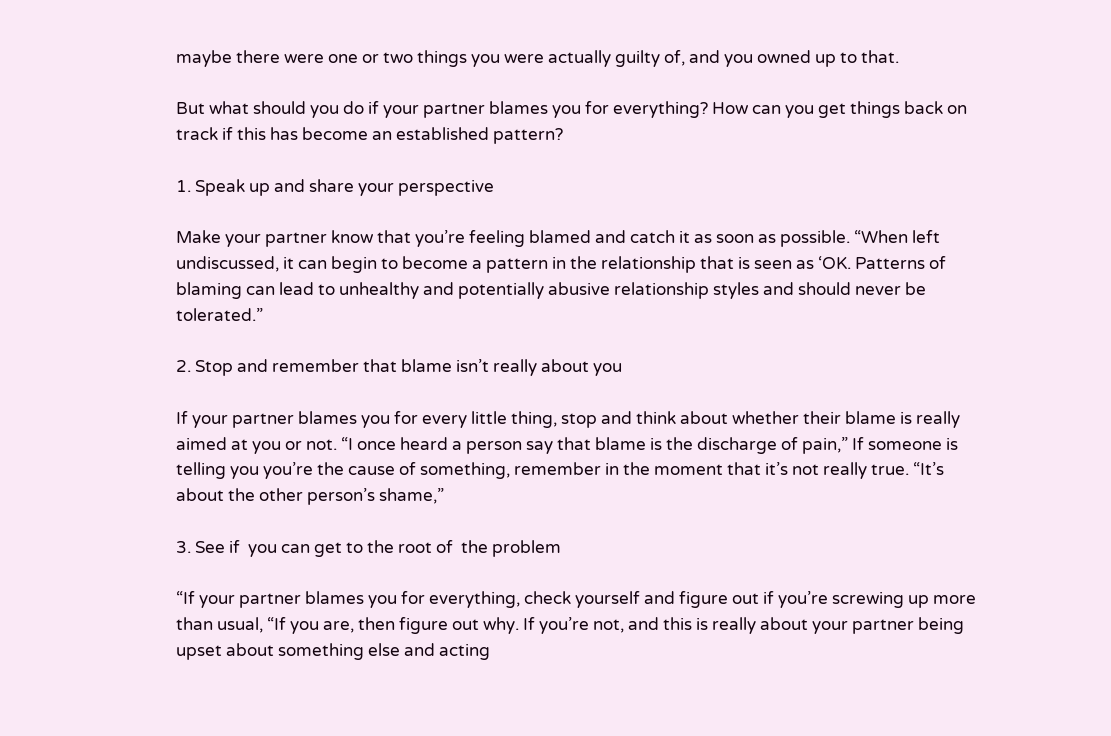maybe there were one or two things you were actually guilty of, and you owned up to that.

But what should you do if your partner blames you for everything? How can you get things back on track if this has become an established pattern?

1. Speak up and share your perspective

Make your partner know that you’re feeling blamed and catch it as soon as possible. “When left undiscussed, it can begin to become a pattern in the relationship that is seen as ‘OK. Patterns of blaming can lead to unhealthy and potentially abusive relationship styles and should never be tolerated.”

2. Stop and remember that blame isn’t really about you

If your partner blames you for every little thing, stop and think about whether their blame is really aimed at you or not. “I once heard a person say that blame is the discharge of pain,” If someone is telling you you’re the cause of something, remember in the moment that it’s not really true. “It’s about the other person’s shame,”

3. See if  you can get to the root of  the problem

“If your partner blames you for everything, check yourself and figure out if you’re screwing up more than usual, “If you are, then figure out why. If you’re not, and this is really about your partner being upset about something else and acting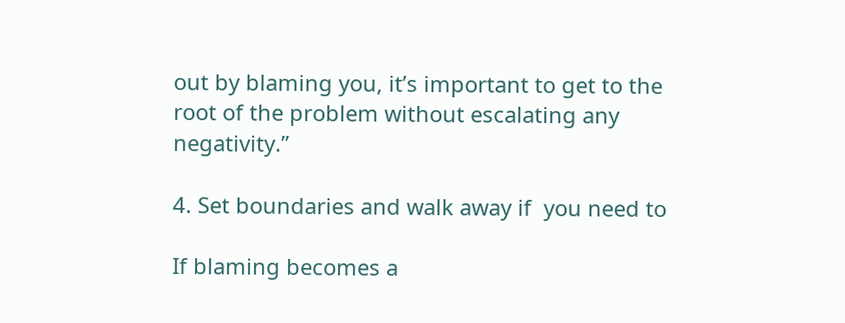out by blaming you, it’s important to get to the root of the problem without escalating any negativity.”

4. Set boundaries and walk away if  you need to

If blaming becomes a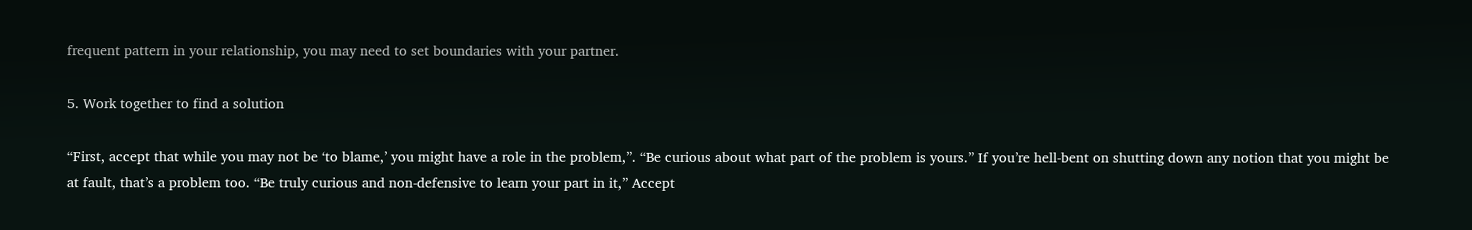frequent pattern in your relationship, you may need to set boundaries with your partner.

5. Work together to find a solution

“First, accept that while you may not be ‘to blame,’ you might have a role in the problem,”. “Be curious about what part of the problem is yours.” If you’re hell-bent on shutting down any notion that you might be at fault, that’s a problem too. “Be truly curious and non-defensive to learn your part in it,” Accept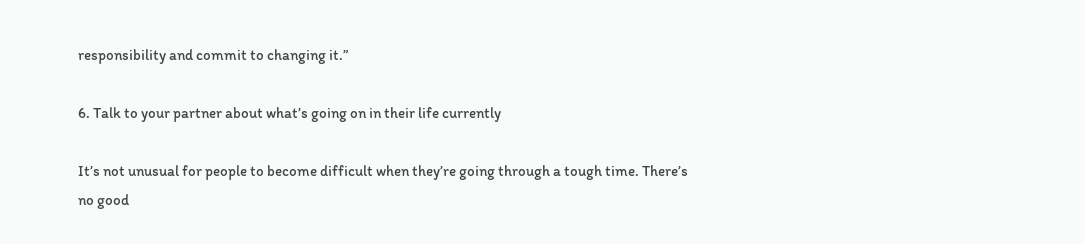responsibility and commit to changing it.”

6. Talk to your partner about what’s going on in their life currently

It’s not unusual for people to become difficult when they’re going through a tough time. There’s no good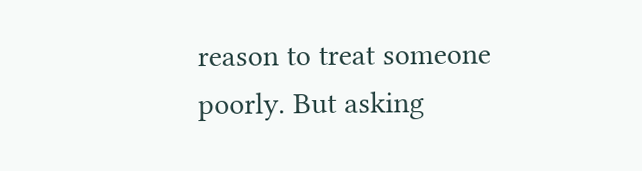reason to treat someone poorly. But asking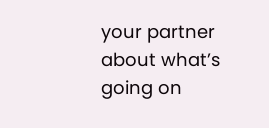your partner about what’s going on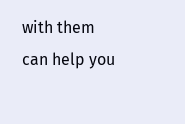with them can help you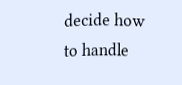decide how to handle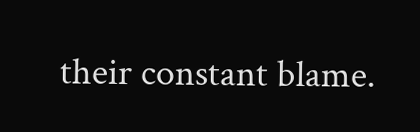their constant blame.